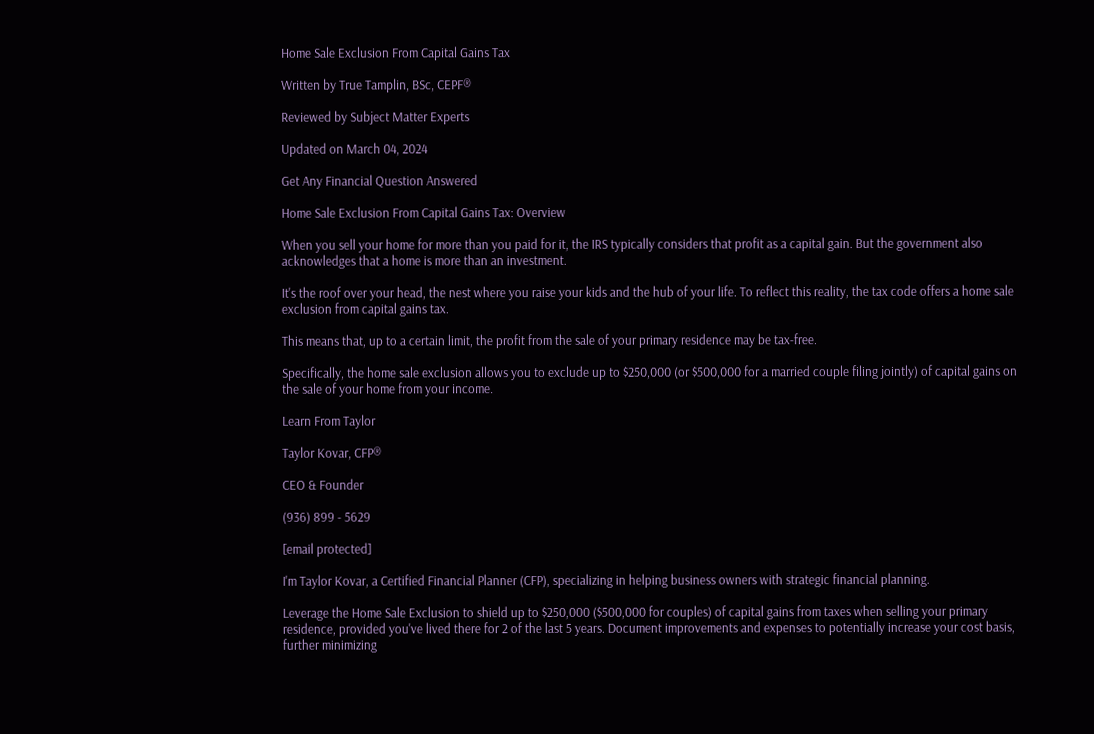Home Sale Exclusion From Capital Gains Tax

Written by True Tamplin, BSc, CEPF®

Reviewed by Subject Matter Experts

Updated on March 04, 2024

Get Any Financial Question Answered

Home Sale Exclusion From Capital Gains Tax: Overview

When you sell your home for more than you paid for it, the IRS typically considers that profit as a capital gain. But the government also acknowledges that a home is more than an investment.

It's the roof over your head, the nest where you raise your kids and the hub of your life. To reflect this reality, the tax code offers a home sale exclusion from capital gains tax.

This means that, up to a certain limit, the profit from the sale of your primary residence may be tax-free.

Specifically, the home sale exclusion allows you to exclude up to $250,000 (or $500,000 for a married couple filing jointly) of capital gains on the sale of your home from your income.

Learn From Taylor

Taylor Kovar, CFP®

CEO & Founder

(936) 899 - 5629

[email protected]

I'm Taylor Kovar, a Certified Financial Planner (CFP), specializing in helping business owners with strategic financial planning.

Leverage the Home Sale Exclusion to shield up to $250,000 ($500,000 for couples) of capital gains from taxes when selling your primary residence, provided you've lived there for 2 of the last 5 years. Document improvements and expenses to potentially increase your cost basis, further minimizing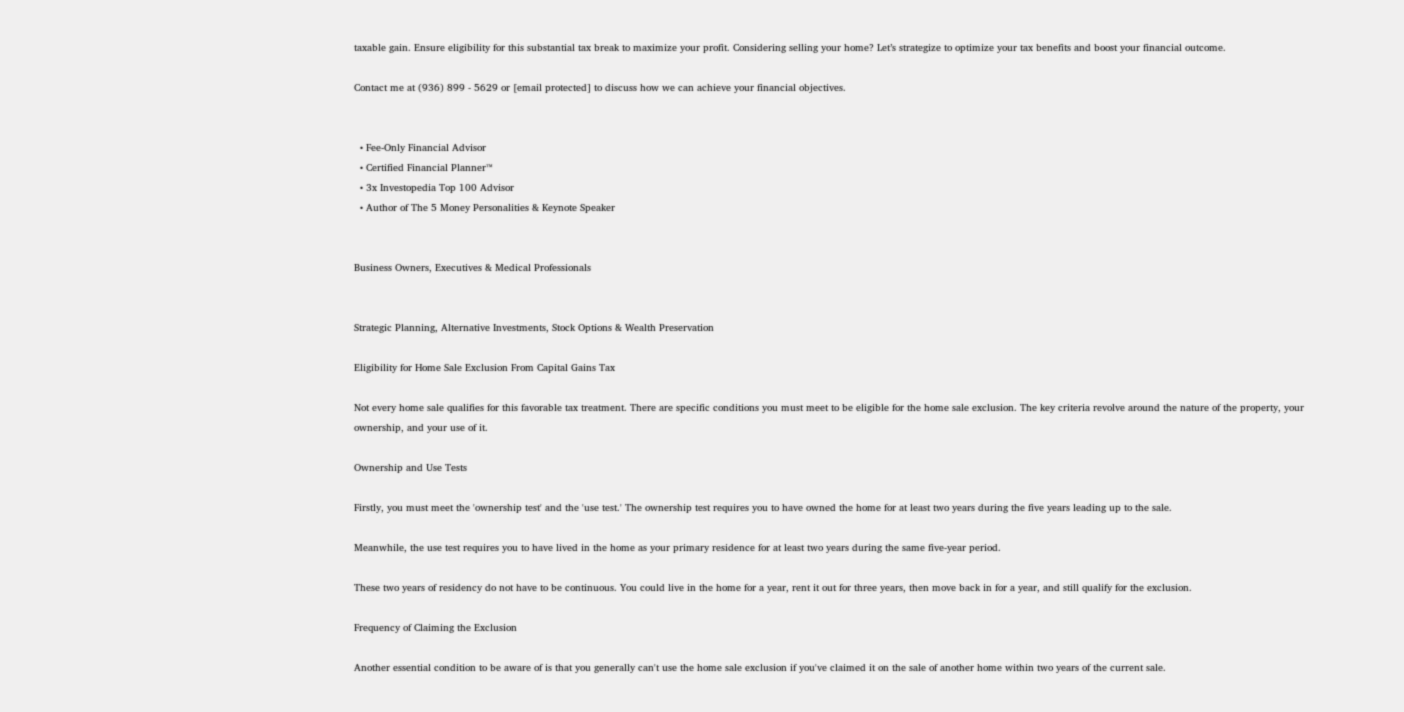taxable gain. Ensure eligibility for this substantial tax break to maximize your profit. Considering selling your home? Let’s strategize to optimize your tax benefits and boost your financial outcome.

Contact me at (936) 899 - 5629 or [email protected] to discuss how we can achieve your financial objectives.


  • Fee-Only Financial Advisor
  • Certified Financial Planner™
  • 3x Investopedia Top 100 Advisor
  • Author of The 5 Money Personalities & Keynote Speaker


Business Owners, Executives & Medical Professionals


Strategic Planning, Alternative Investments, Stock Options & Wealth Preservation

Eligibility for Home Sale Exclusion From Capital Gains Tax

Not every home sale qualifies for this favorable tax treatment. There are specific conditions you must meet to be eligible for the home sale exclusion. The key criteria revolve around the nature of the property, your ownership, and your use of it.

Ownership and Use Tests

Firstly, you must meet the 'ownership test' and the 'use test.' The ownership test requires you to have owned the home for at least two years during the five years leading up to the sale.

Meanwhile, the use test requires you to have lived in the home as your primary residence for at least two years during the same five-year period.

These two years of residency do not have to be continuous. You could live in the home for a year, rent it out for three years, then move back in for a year, and still qualify for the exclusion.

Frequency of Claiming the Exclusion

Another essential condition to be aware of is that you generally can't use the home sale exclusion if you've claimed it on the sale of another home within two years of the current sale.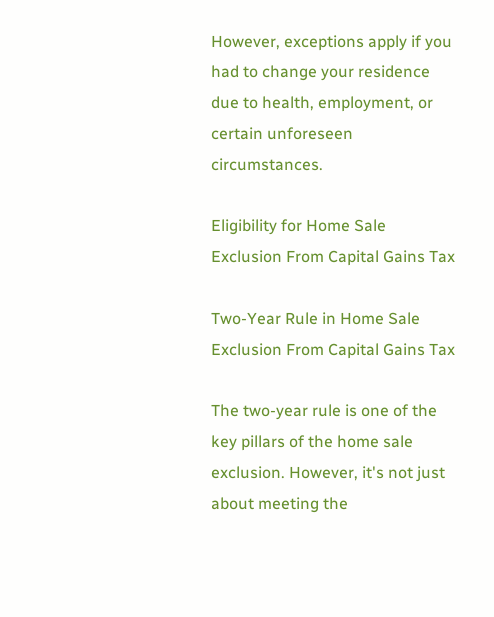However, exceptions apply if you had to change your residence due to health, employment, or certain unforeseen circumstances.

Eligibility for Home Sale Exclusion From Capital Gains Tax

Two-Year Rule in Home Sale Exclusion From Capital Gains Tax

The two-year rule is one of the key pillars of the home sale exclusion. However, it's not just about meeting the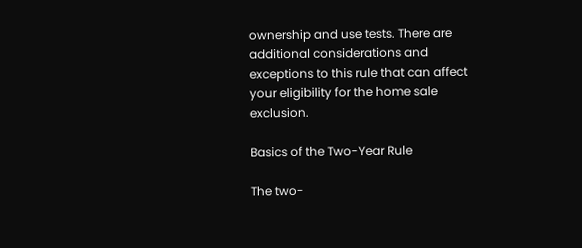ownership and use tests. There are additional considerations and exceptions to this rule that can affect your eligibility for the home sale exclusion.

Basics of the Two-Year Rule

The two-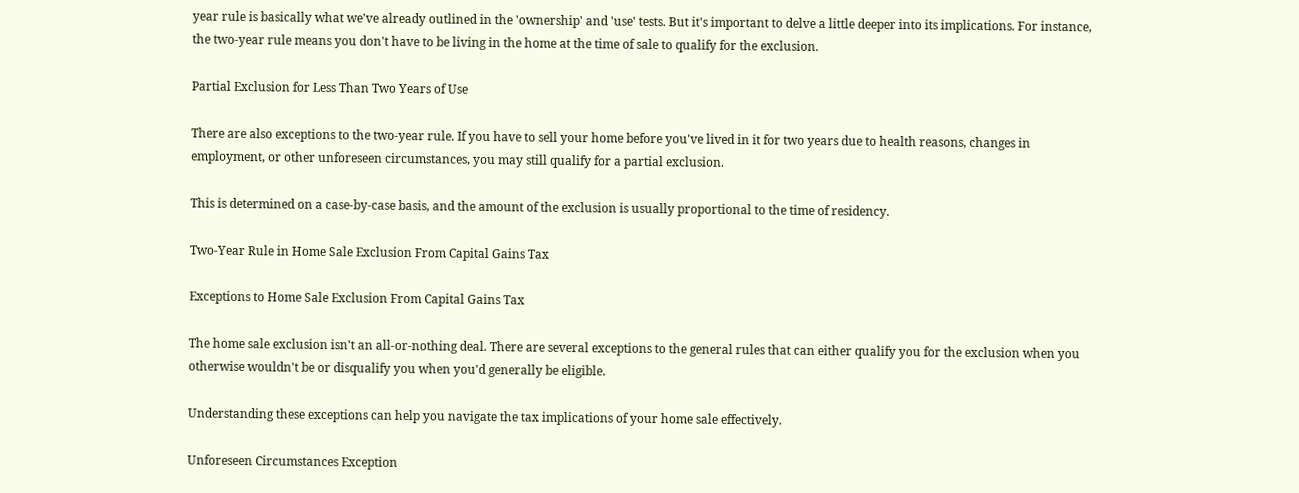year rule is basically what we've already outlined in the 'ownership' and 'use' tests. But it's important to delve a little deeper into its implications. For instance, the two-year rule means you don't have to be living in the home at the time of sale to qualify for the exclusion.

Partial Exclusion for Less Than Two Years of Use

There are also exceptions to the two-year rule. If you have to sell your home before you've lived in it for two years due to health reasons, changes in employment, or other unforeseen circumstances, you may still qualify for a partial exclusion.

This is determined on a case-by-case basis, and the amount of the exclusion is usually proportional to the time of residency.

Two-Year Rule in Home Sale Exclusion From Capital Gains Tax

Exceptions to Home Sale Exclusion From Capital Gains Tax

The home sale exclusion isn't an all-or-nothing deal. There are several exceptions to the general rules that can either qualify you for the exclusion when you otherwise wouldn't be or disqualify you when you'd generally be eligible.

Understanding these exceptions can help you navigate the tax implications of your home sale effectively.

Unforeseen Circumstances Exception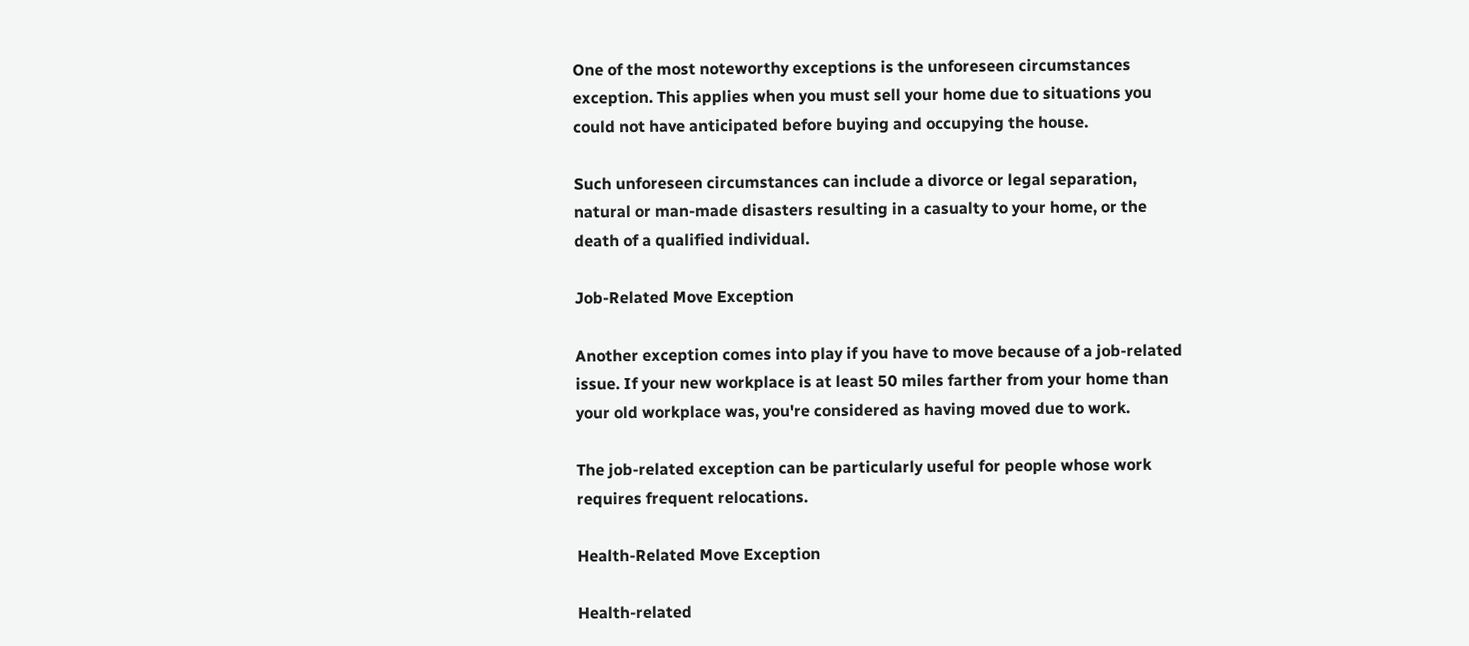One of the most noteworthy exceptions is the unforeseen circumstances exception. This applies when you must sell your home due to situations you could not have anticipated before buying and occupying the house.

Such unforeseen circumstances can include a divorce or legal separation, natural or man-made disasters resulting in a casualty to your home, or the death of a qualified individual.

Job-Related Move Exception

Another exception comes into play if you have to move because of a job-related issue. If your new workplace is at least 50 miles farther from your home than your old workplace was, you're considered as having moved due to work.

The job-related exception can be particularly useful for people whose work requires frequent relocations.

Health-Related Move Exception

Health-related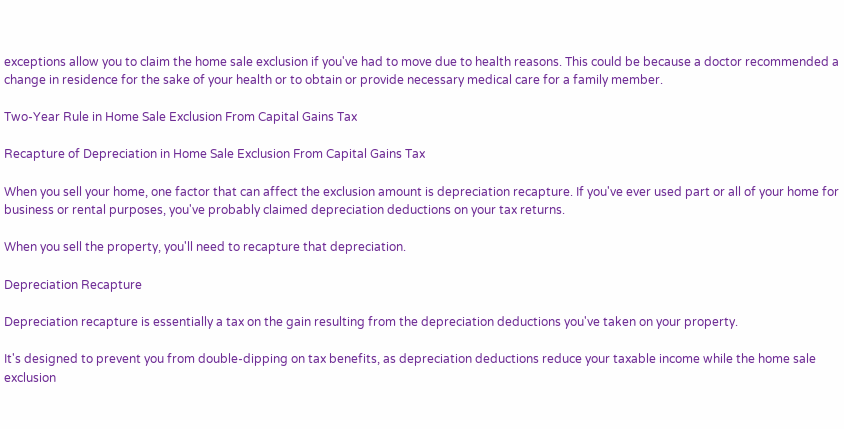exceptions allow you to claim the home sale exclusion if you've had to move due to health reasons. This could be because a doctor recommended a change in residence for the sake of your health or to obtain or provide necessary medical care for a family member.

Two-Year Rule in Home Sale Exclusion From Capital Gains Tax

Recapture of Depreciation in Home Sale Exclusion From Capital Gains Tax

When you sell your home, one factor that can affect the exclusion amount is depreciation recapture. If you've ever used part or all of your home for business or rental purposes, you've probably claimed depreciation deductions on your tax returns.

When you sell the property, you'll need to recapture that depreciation.

Depreciation Recapture

Depreciation recapture is essentially a tax on the gain resulting from the depreciation deductions you've taken on your property.

It's designed to prevent you from double-dipping on tax benefits, as depreciation deductions reduce your taxable income while the home sale exclusion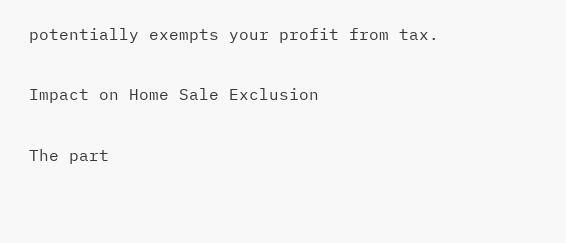potentially exempts your profit from tax.

Impact on Home Sale Exclusion

The part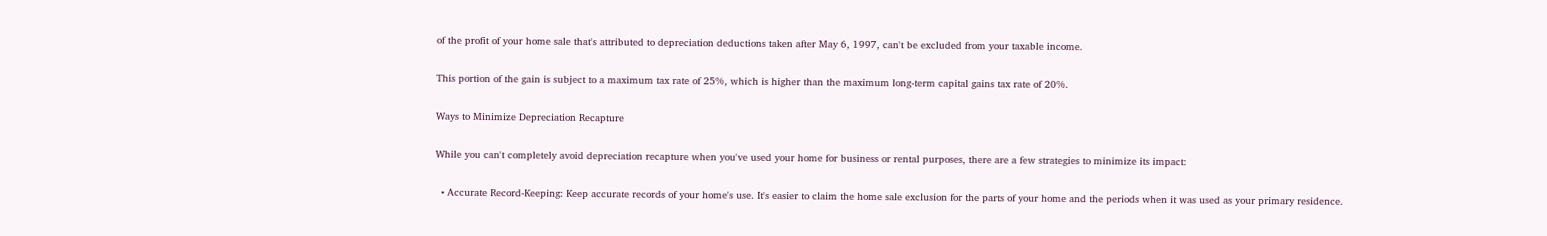of the profit of your home sale that's attributed to depreciation deductions taken after May 6, 1997, can't be excluded from your taxable income.

This portion of the gain is subject to a maximum tax rate of 25%, which is higher than the maximum long-term capital gains tax rate of 20%.

Ways to Minimize Depreciation Recapture

While you can't completely avoid depreciation recapture when you've used your home for business or rental purposes, there are a few strategies to minimize its impact:

  • Accurate Record-Keeping: Keep accurate records of your home's use. It's easier to claim the home sale exclusion for the parts of your home and the periods when it was used as your primary residence.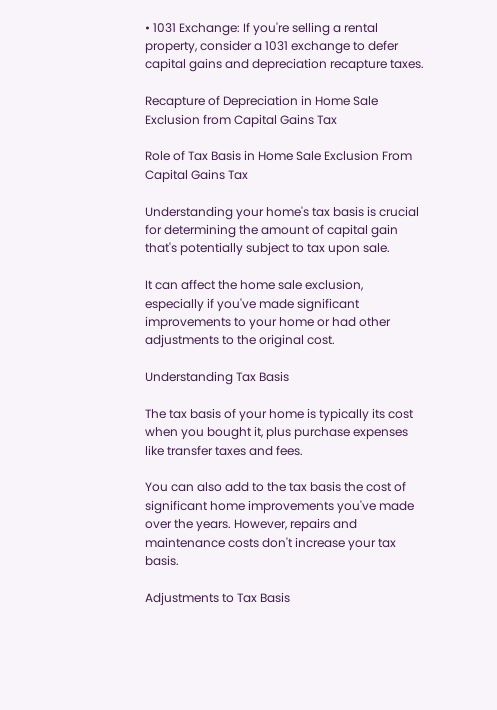• 1031 Exchange: If you're selling a rental property, consider a 1031 exchange to defer capital gains and depreciation recapture taxes.

Recapture of Depreciation in Home Sale Exclusion from Capital Gains Tax

Role of Tax Basis in Home Sale Exclusion From Capital Gains Tax

Understanding your home's tax basis is crucial for determining the amount of capital gain that's potentially subject to tax upon sale.

It can affect the home sale exclusion, especially if you've made significant improvements to your home or had other adjustments to the original cost.

Understanding Tax Basis

The tax basis of your home is typically its cost when you bought it, plus purchase expenses like transfer taxes and fees.

You can also add to the tax basis the cost of significant home improvements you've made over the years. However, repairs and maintenance costs don't increase your tax basis.

Adjustments to Tax Basis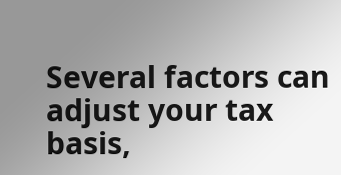Several factors can adjust your tax basis,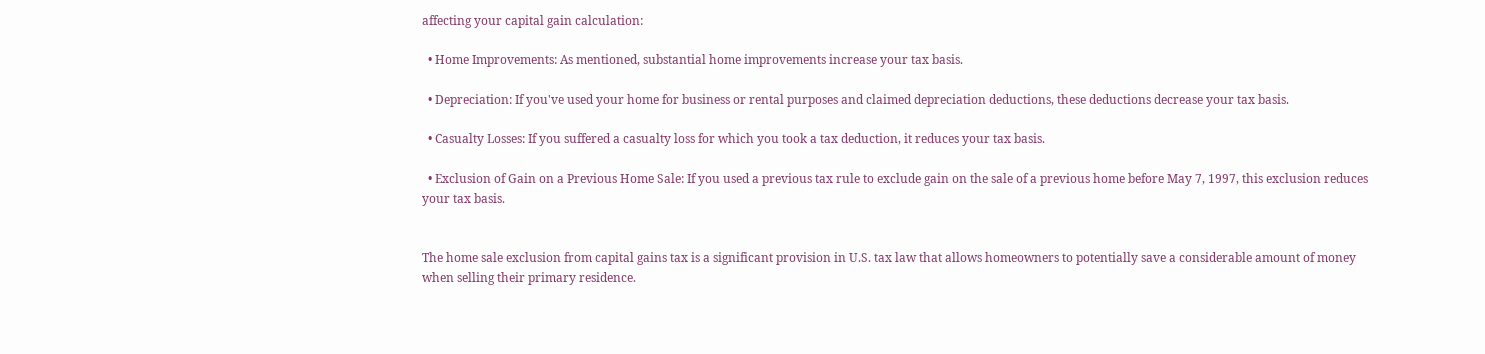affecting your capital gain calculation:

  • Home Improvements: As mentioned, substantial home improvements increase your tax basis.

  • Depreciation: If you've used your home for business or rental purposes and claimed depreciation deductions, these deductions decrease your tax basis.

  • Casualty Losses: If you suffered a casualty loss for which you took a tax deduction, it reduces your tax basis.

  • Exclusion of Gain on a Previous Home Sale: If you used a previous tax rule to exclude gain on the sale of a previous home before May 7, 1997, this exclusion reduces your tax basis.


The home sale exclusion from capital gains tax is a significant provision in U.S. tax law that allows homeowners to potentially save a considerable amount of money when selling their primary residence.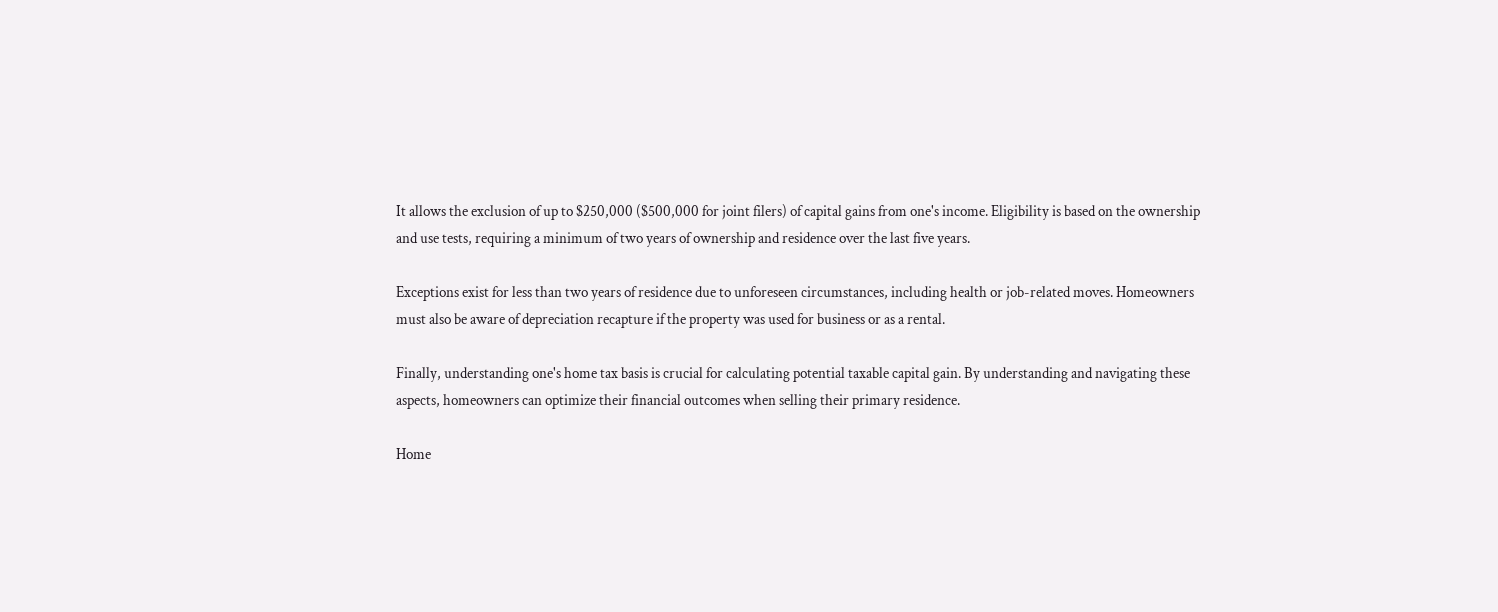It allows the exclusion of up to $250,000 ($500,000 for joint filers) of capital gains from one's income. Eligibility is based on the ownership and use tests, requiring a minimum of two years of ownership and residence over the last five years.

Exceptions exist for less than two years of residence due to unforeseen circumstances, including health or job-related moves. Homeowners must also be aware of depreciation recapture if the property was used for business or as a rental.

Finally, understanding one's home tax basis is crucial for calculating potential taxable capital gain. By understanding and navigating these aspects, homeowners can optimize their financial outcomes when selling their primary residence.

Home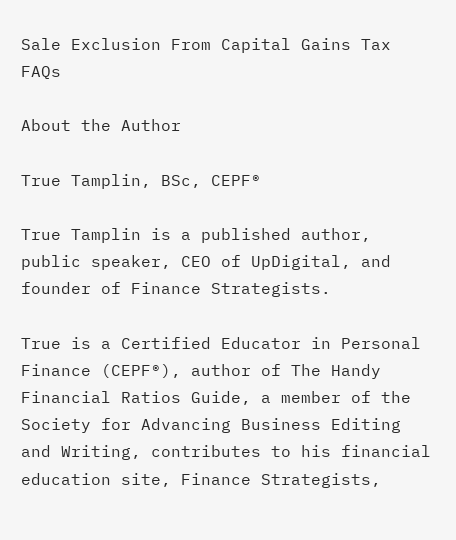Sale Exclusion From Capital Gains Tax FAQs

About the Author

True Tamplin, BSc, CEPF®

True Tamplin is a published author, public speaker, CEO of UpDigital, and founder of Finance Strategists.

True is a Certified Educator in Personal Finance (CEPF®), author of The Handy Financial Ratios Guide, a member of the Society for Advancing Business Editing and Writing, contributes to his financial education site, Finance Strategists,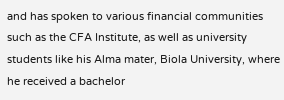and has spoken to various financial communities such as the CFA Institute, as well as university students like his Alma mater, Biola University, where he received a bachelor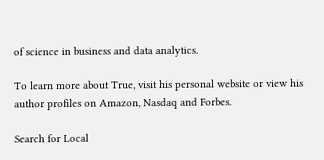of science in business and data analytics.

To learn more about True, visit his personal website or view his author profiles on Amazon, Nasdaq and Forbes.

Search for Local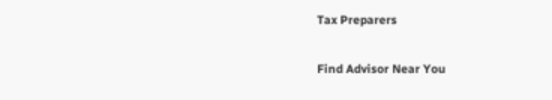Tax Preparers

Find Advisor Near You